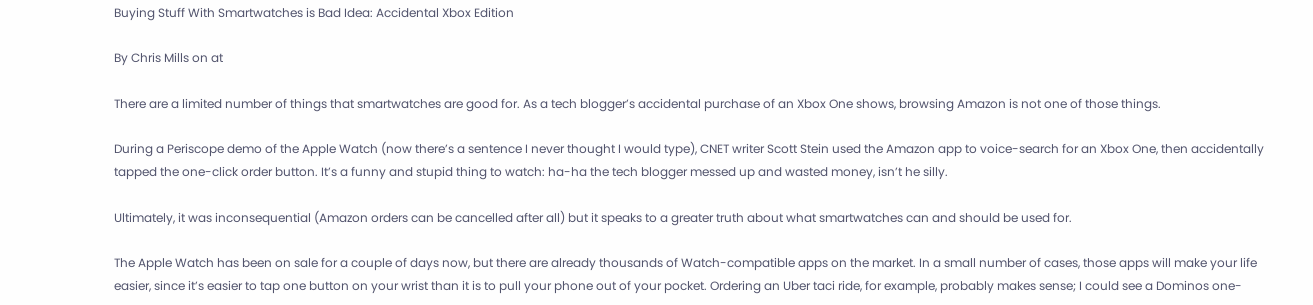Buying Stuff With Smartwatches is Bad Idea: Accidental Xbox Edition

By Chris Mills on at

There are a limited number of things that smartwatches are good for. As a tech blogger’s accidental purchase of an Xbox One shows, browsing Amazon is not one of those things.

During a Periscope demo of the Apple Watch (now there’s a sentence I never thought I would type), CNET writer Scott Stein used the Amazon app to voice-search for an Xbox One, then accidentally tapped the one-click order button. It’s a funny and stupid thing to watch: ha-ha the tech blogger messed up and wasted money, isn’t he silly.

Ultimately, it was inconsequential (Amazon orders can be cancelled after all) but it speaks to a greater truth about what smartwatches can and should be used for.

The Apple Watch has been on sale for a couple of days now, but there are already thousands of Watch-compatible apps on the market. In a small number of cases, those apps will make your life easier, since it’s easier to tap one button on your wrist than it is to pull your phone out of your pocket. Ordering an Uber taci ride, for example, probably makes sense; I could see a Dominos one-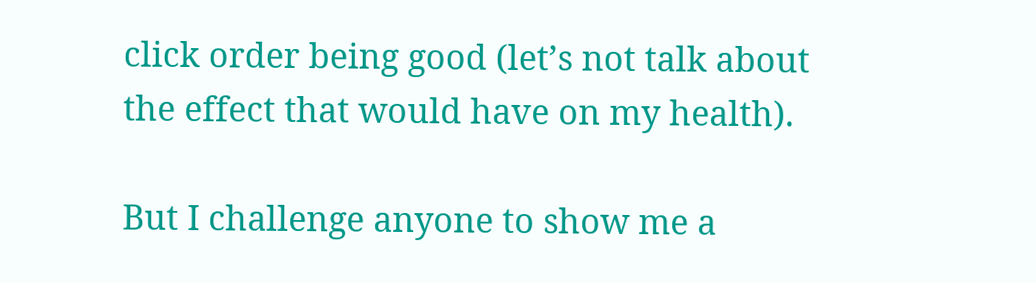click order being good (let’s not talk about the effect that would have on my health).

But I challenge anyone to show me a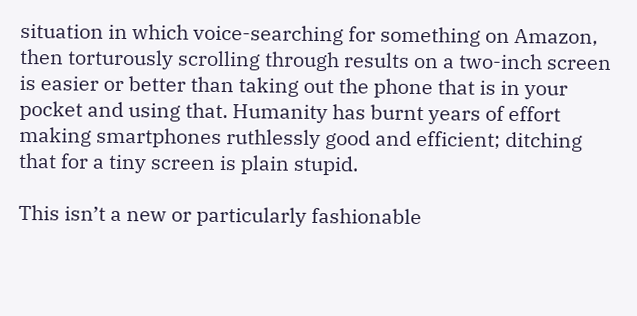situation in which voice-searching for something on Amazon, then torturously scrolling through results on a two-inch screen is easier or better than taking out the phone that is in your pocket and using that. Humanity has burnt years of effort making smartphones ruthlessly good and efficient; ditching that for a tiny screen is plain stupid.

This isn’t a new or particularly fashionable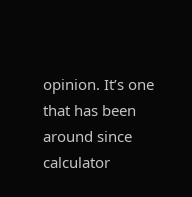opinion. It’s one that has been around since calculator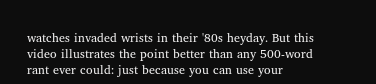watches invaded wrists in their '80s heyday. But this video illustrates the point better than any 500-word rant ever could: just because you can use your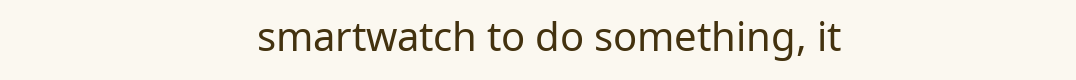smartwatch to do something, it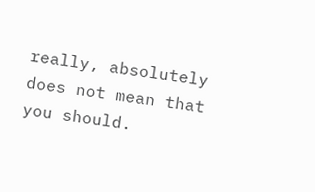really, absolutely does not mean that you should.